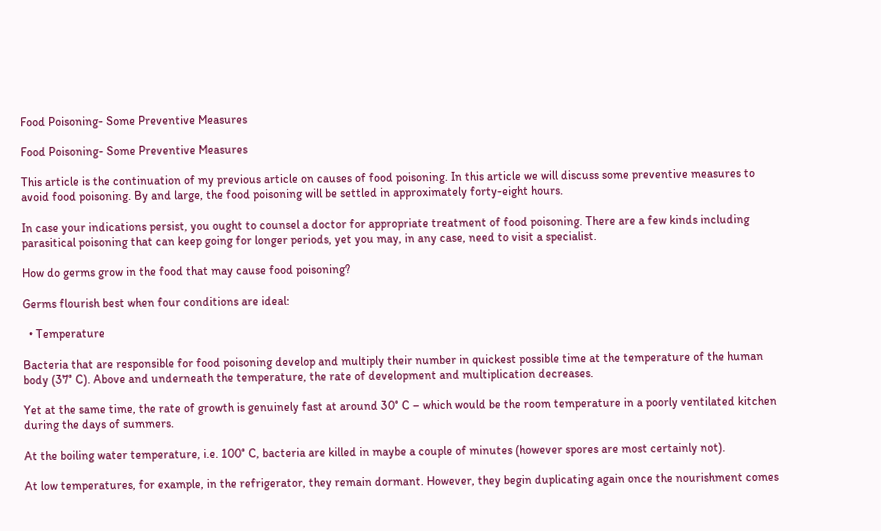Food Poisoning- Some Preventive Measures

Food Poisoning- Some Preventive Measures

This article is the continuation of my previous article on causes of food poisoning. In this article we will discuss some preventive measures to avoid food poisoning. By and large, the food poisoning will be settled in approximately forty-eight hours.

In case your indications persist, you ought to counsel a doctor for appropriate treatment of food poisoning. There are a few kinds including parasitical poisoning that can keep going for longer periods, yet you may, in any case, need to visit a specialist.

How do germs grow in the food that may cause food poisoning?

Germs flourish best when four conditions are ideal:

  • Temperature

Bacteria that are responsible for food poisoning develop and multiply their number in quickest possible time at the temperature of the human body (37° C). Above and underneath the temperature, the rate of development and multiplication decreases.

Yet at the same time, the rate of growth is genuinely fast at around 30° C – which would be the room temperature in a poorly ventilated kitchen during the days of summers.

At the boiling water temperature, i.e. 100° C, bacteria are killed in maybe a couple of minutes (however spores are most certainly not).

At low temperatures, for example, in the refrigerator, they remain dormant. However, they begin duplicating again once the nourishment comes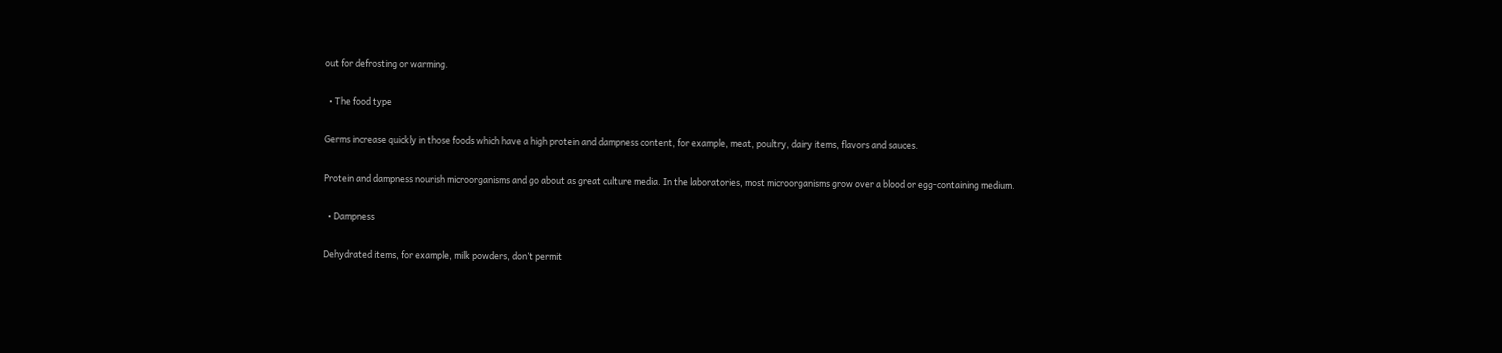out for defrosting or warming.

  • The food type

Germs increase quickly in those foods which have a high protein and dampness content, for example, meat, poultry, dairy items, flavors and sauces.

Protein and dampness nourish microorganisms and go about as great culture media. In the laboratories, most microorganisms grow over a blood or egg-containing medium.

  • Dampness

Dehydrated items, for example, milk powders, don’t permit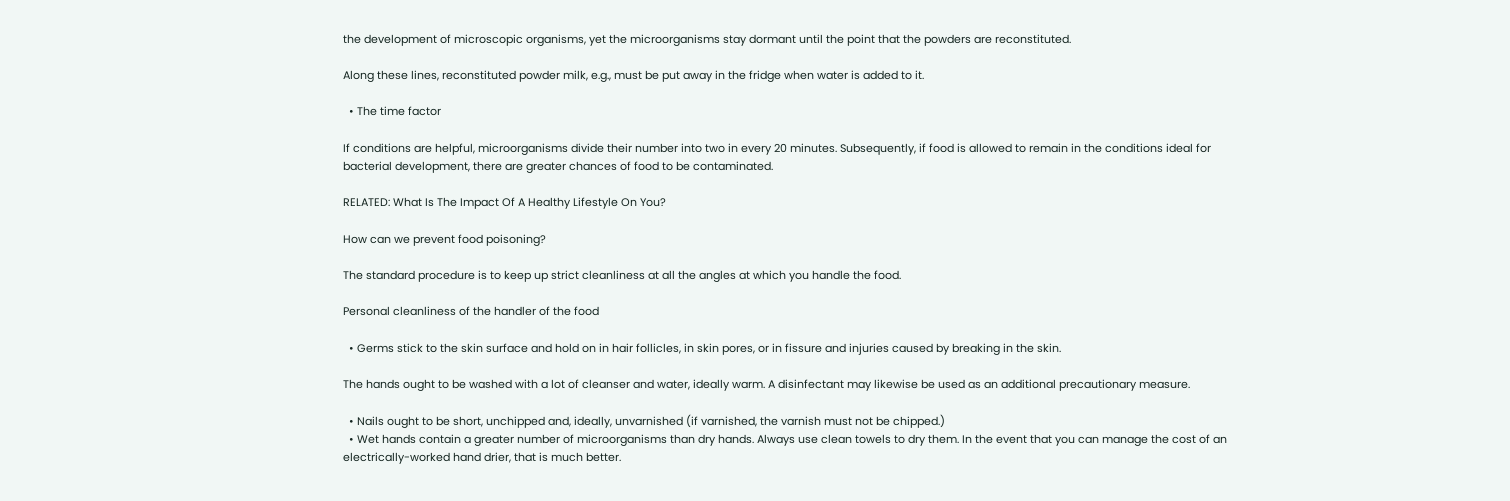the development of microscopic organisms, yet the microorganisms stay dormant until the point that the powders are reconstituted.

Along these lines, reconstituted powder milk, e.g., must be put away in the fridge when water is added to it.

  • The time factor

If conditions are helpful, microorganisms divide their number into two in every 20 minutes. Subsequently, if food is allowed to remain in the conditions ideal for bacterial development, there are greater chances of food to be contaminated.

RELATED: What Is The Impact Of A Healthy Lifestyle On You?

How can we prevent food poisoning?

The standard procedure is to keep up strict cleanliness at all the angles at which you handle the food.

Personal cleanliness of the handler of the food

  • Germs stick to the skin surface and hold on in hair follicles, in skin pores, or in fissure and injuries caused by breaking in the skin.

The hands ought to be washed with a lot of cleanser and water, ideally warm. A disinfectant may likewise be used as an additional precautionary measure.

  • Nails ought to be short, unchipped and, ideally, unvarnished (if varnished, the varnish must not be chipped.)
  • Wet hands contain a greater number of microorganisms than dry hands. Always use clean towels to dry them. In the event that you can manage the cost of an electrically-worked hand drier, that is much better.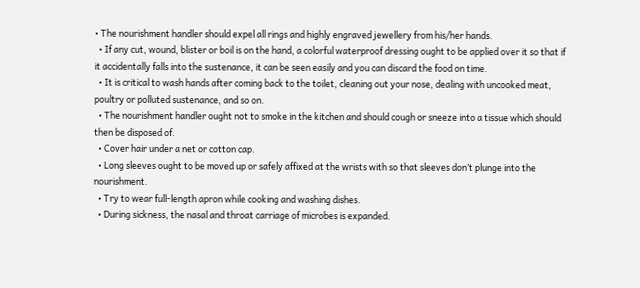• The nourishment handler should expel all rings and highly engraved jewellery from his/her hands.
  • If any cut, wound, blister or boil is on the hand, a colorful waterproof dressing ought to be applied over it so that if it accidentally falls into the sustenance, it can be seen easily and you can discard the food on time.
  • It is critical to wash hands after coming back to the toilet, cleaning out your nose, dealing with uncooked meat, poultry or polluted sustenance, and so on.
  • The nourishment handler ought not to smoke in the kitchen and should cough or sneeze into a tissue which should then be disposed of.
  • Cover hair under a net or cotton cap.
  • Long sleeves ought to be moved up or safely affixed at the wrists with so that sleeves don’t plunge into the nourishment.
  • Try to wear full-length apron while cooking and washing dishes.
  • During sickness, the nasal and throat carriage of microbes is expanded.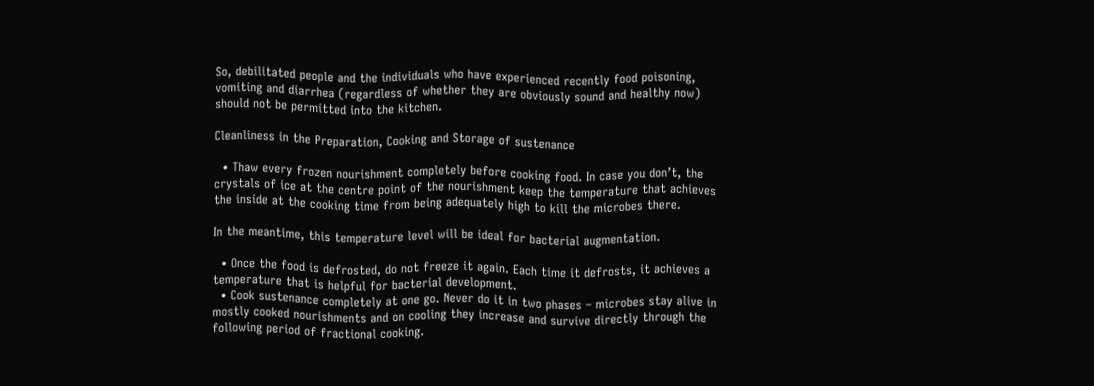So, debilitated people and the individuals who have experienced recently food poisoning, vomiting and diarrhea (regardless of whether they are obviously sound and healthy now) should not be permitted into the kitchen.

Cleanliness in the Preparation, Cooking and Storage of sustenance

  • Thaw every frozen nourishment completely before cooking food. In case you don’t, the crystals of ice at the centre point of the nourishment keep the temperature that achieves the inside at the cooking time from being adequately high to kill the microbes there.

In the meantime, this temperature level will be ideal for bacterial augmentation.

  • Once the food is defrosted, do not freeze it again. Each time it defrosts, it achieves a temperature that is helpful for bacterial development.
  • Cook sustenance completely at one go. Never do it in two phases – microbes stay alive in mostly cooked nourishments and on cooling they increase and survive directly through the following period of fractional cooking.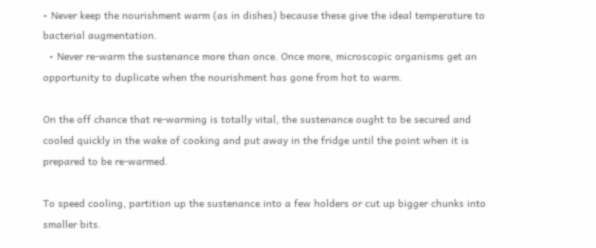• Never keep the nourishment warm (as in dishes) because these give the ideal temperature to bacterial augmentation.
  • Never re-warm the sustenance more than once. Once more, microscopic organisms get an opportunity to duplicate when the nourishment has gone from hot to warm.

On the off chance that re-warming is totally vital, the sustenance ought to be secured and cooled quickly in the wake of cooking and put away in the fridge until the point when it is prepared to be re-warmed.

To speed cooling, partition up the sustenance into a few holders or cut up bigger chunks into smaller bits.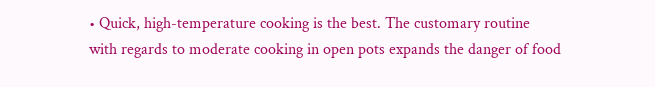• Quick, high-temperature cooking is the best. The customary routine with regards to moderate cooking in open pots expands the danger of food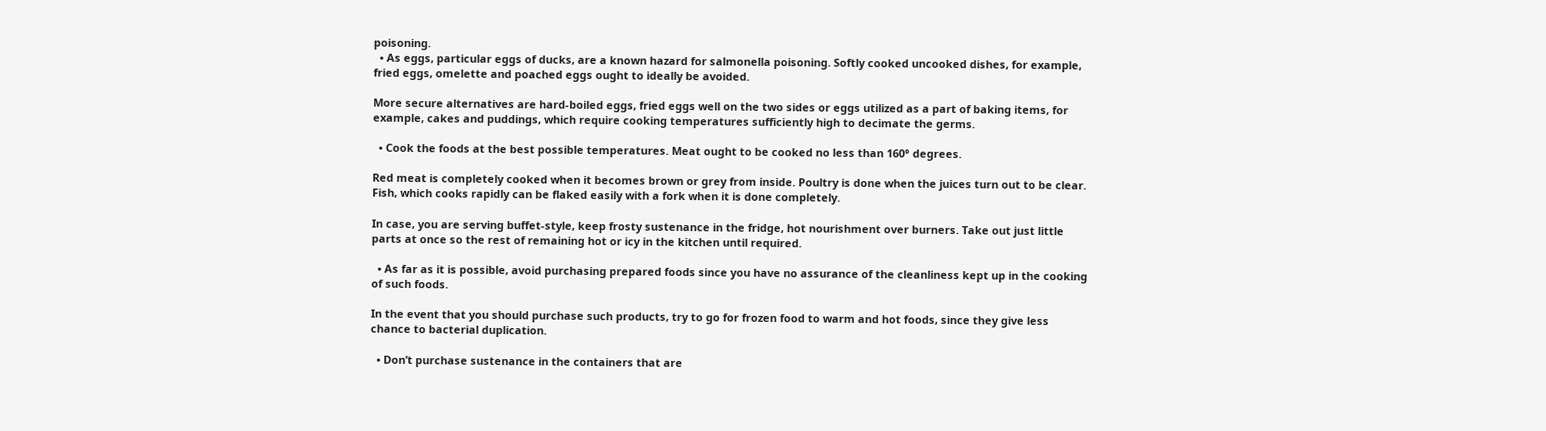poisoning.
  • As eggs, particular eggs of ducks, are a known hazard for salmonella poisoning. Softly cooked uncooked dishes, for example, fried eggs, omelette and poached eggs ought to ideally be avoided.

More secure alternatives are hard-boiled eggs, fried eggs well on the two sides or eggs utilized as a part of baking items, for example, cakes and puddings, which require cooking temperatures sufficiently high to decimate the germs.

  • Cook the foods at the best possible temperatures. Meat ought to be cooked no less than 160° degrees.

Red meat is completely cooked when it becomes brown or grey from inside. Poultry is done when the juices turn out to be clear. Fish, which cooks rapidly can be flaked easily with a fork when it is done completely.

In case, you are serving buffet-style, keep frosty sustenance in the fridge, hot nourishment over burners. Take out just little parts at once so the rest of remaining hot or icy in the kitchen until required.

  • As far as it is possible, avoid purchasing prepared foods since you have no assurance of the cleanliness kept up in the cooking of such foods.

In the event that you should purchase such products, try to go for frozen food to warm and hot foods, since they give less chance to bacterial duplication.

  • Don’t purchase sustenance in the containers that are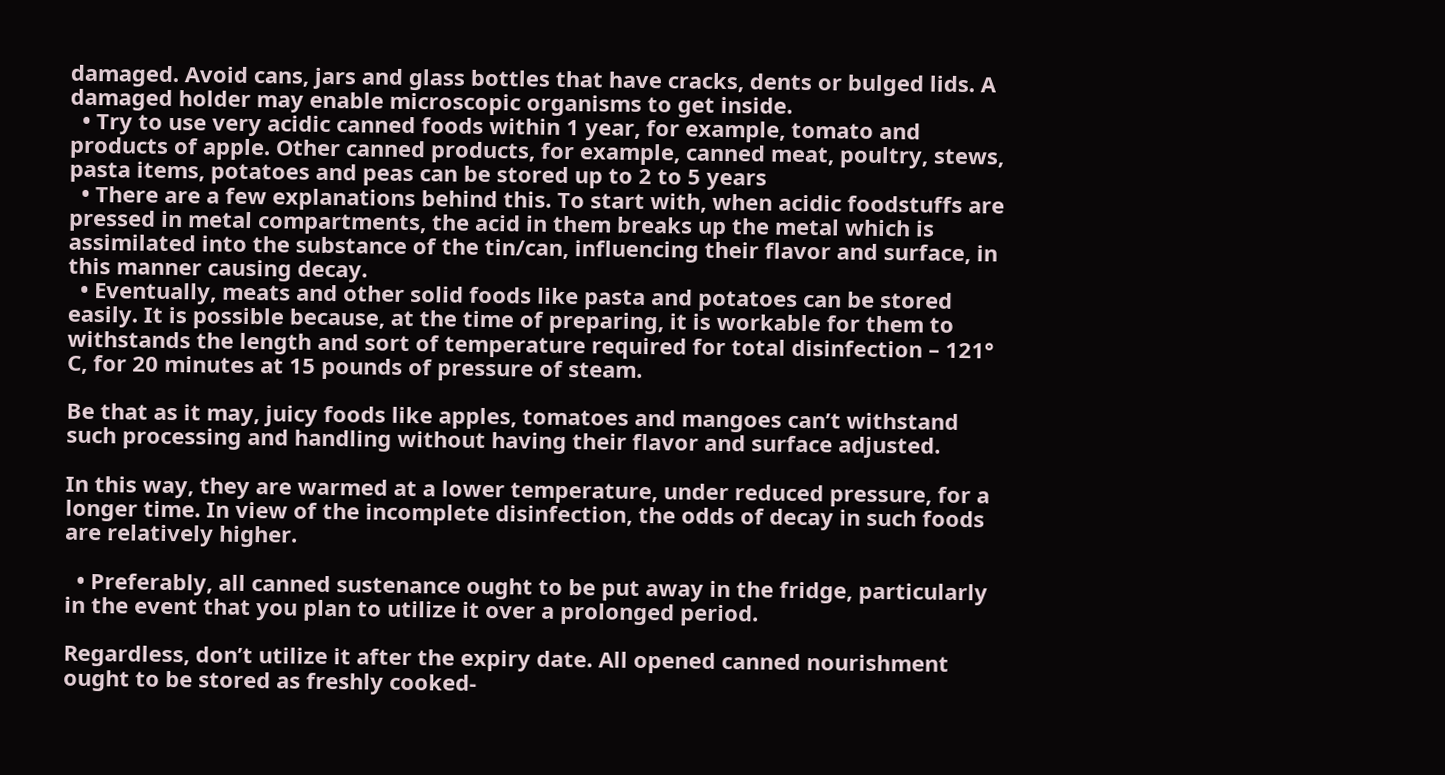damaged. Avoid cans, jars and glass bottles that have cracks, dents or bulged lids. A damaged holder may enable microscopic organisms to get inside.
  • Try to use very acidic canned foods within 1 year, for example, tomato and products of apple. Other canned products, for example, canned meat, poultry, stews, pasta items, potatoes and peas can be stored up to 2 to 5 years
  • There are a few explanations behind this. To start with, when acidic foodstuffs are pressed in metal compartments, the acid in them breaks up the metal which is assimilated into the substance of the tin/can, influencing their flavor and surface, in this manner causing decay.
  • Eventually, meats and other solid foods like pasta and potatoes can be stored easily. It is possible because, at the time of preparing, it is workable for them to withstands the length and sort of temperature required for total disinfection – 121° C, for 20 minutes at 15 pounds of pressure of steam.

Be that as it may, juicy foods like apples, tomatoes and mangoes can’t withstand such processing and handling without having their flavor and surface adjusted.

In this way, they are warmed at a lower temperature, under reduced pressure, for a longer time. In view of the incomplete disinfection, the odds of decay in such foods are relatively higher.

  • Preferably, all canned sustenance ought to be put away in the fridge, particularly in the event that you plan to utilize it over a prolonged period.

Regardless, don’t utilize it after the expiry date. All opened canned nourishment ought to be stored as freshly cooked-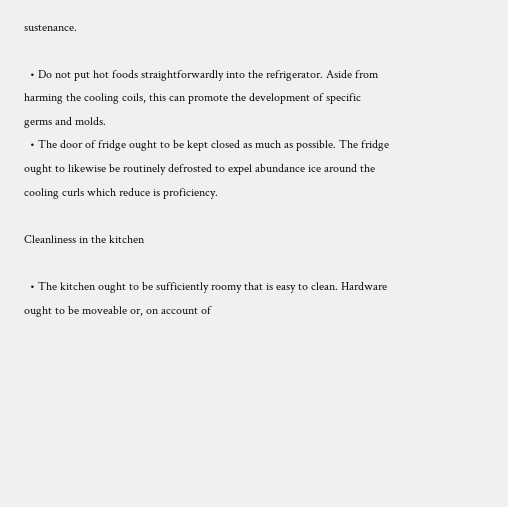sustenance.

  • Do not put hot foods straightforwardly into the refrigerator. Aside from harming the cooling coils, this can promote the development of specific germs and molds.
  • The door of fridge ought to be kept closed as much as possible. The fridge ought to likewise be routinely defrosted to expel abundance ice around the cooling curls which reduce is proficiency.

Cleanliness in the kitchen

  • The kitchen ought to be sufficiently roomy that is easy to clean. Hardware ought to be moveable or, on account of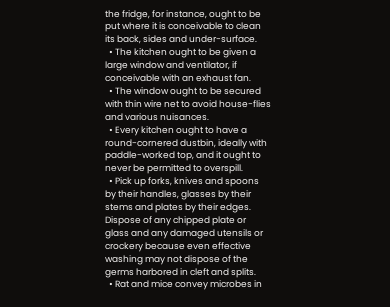the fridge, for instance, ought to be put where it is conceivable to clean its back, sides and under-surface.
  • The kitchen ought to be given a large window and ventilator, if conceivable with an exhaust fan.
  • The window ought to be secured with thin wire net to avoid house-flies and various nuisances.
  • Every kitchen ought to have a round-cornered dustbin, ideally with paddle-worked top, and it ought to never be permitted to overspill.
  • Pick up forks, knives and spoons by their handles, glasses by their stems and plates by their edges. Dispose of any chipped plate or glass and any damaged utensils or crockery because even effective washing may not dispose of the germs harbored in cleft and splits.
  • Rat and mice convey microbes in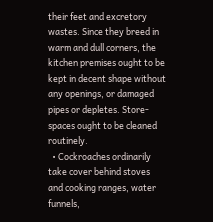their feet and excretory wastes. Since they breed in warm and dull corners, the kitchen premises ought to be kept in decent shape without any openings, or damaged pipes or depletes. Store-spaces ought to be cleaned routinely.
  • Cockroaches ordinarily take cover behind stoves and cooking ranges, water funnels,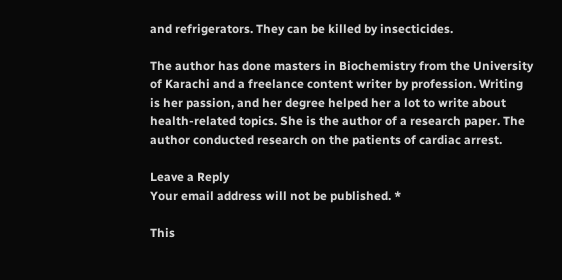and refrigerators. They can be killed by insecticides.

The author has done masters in Biochemistry from the University of Karachi and a freelance content writer by profession. Writing is her passion, and her degree helped her a lot to write about health-related topics. She is the author of a research paper. The author conducted research on the patients of cardiac arrest.

Leave a Reply
Your email address will not be published. *

This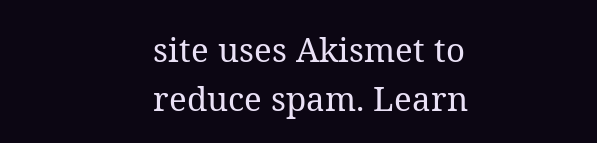site uses Akismet to reduce spam. Learn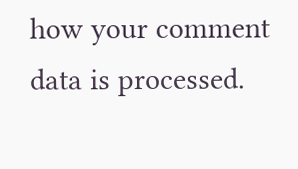how your comment data is processed.